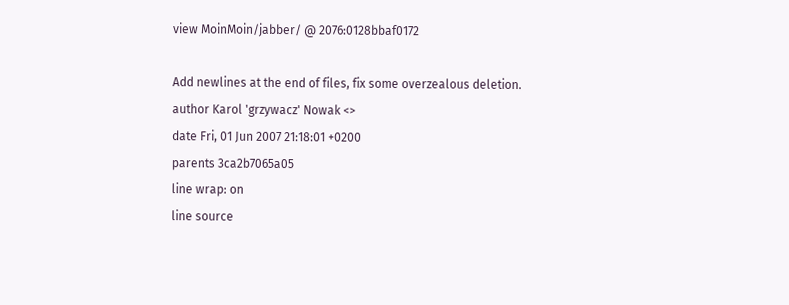view MoinMoin/jabber/ @ 2076:0128bbaf0172

Add newlines at the end of files, fix some overzealous deletion.
author Karol 'grzywacz' Nowak <>
date Fri, 01 Jun 2007 21:18:01 +0200
parents 3ca2b7065a05
line wrap: on
line source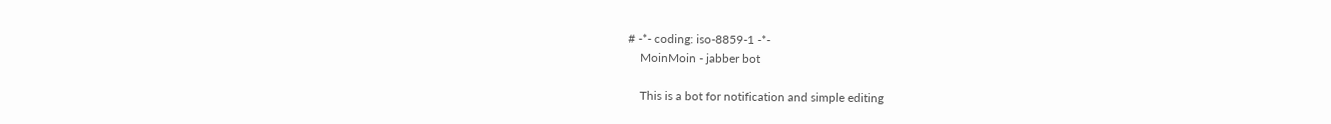# -*- coding: iso-8859-1 -*-
    MoinMoin - jabber bot

    This is a bot for notification and simple editing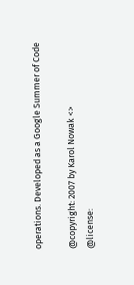operations. Developed as a Google Summer of Code

@copyright: 2007 by Karol Nowak <>
@license: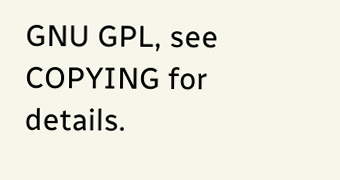GNU GPL, see COPYING for details.